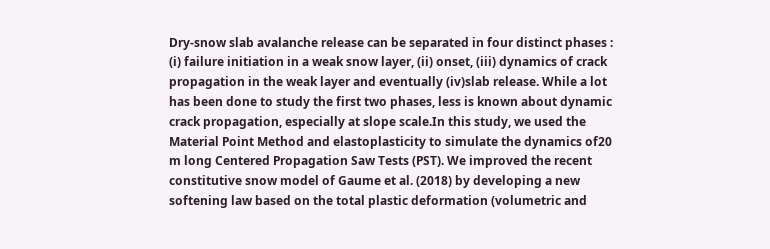Dry-snow slab avalanche release can be separated in four distinct phases : (i) failure initiation in a weak snow layer, (ii) onset, (iii) dynamics of crack propagation in the weak layer and eventually (iv)slab release. While a lot has been done to study the first two phases, less is known about dynamic crack propagation, especially at slope scale.In this study, we used the Material Point Method and elastoplasticity to simulate the dynamics of20 m long Centered Propagation Saw Tests (PST). We improved the recent constitutive snow model of Gaume et al. (2018) by developing a new softening law based on the total plastic deformation (volumetric and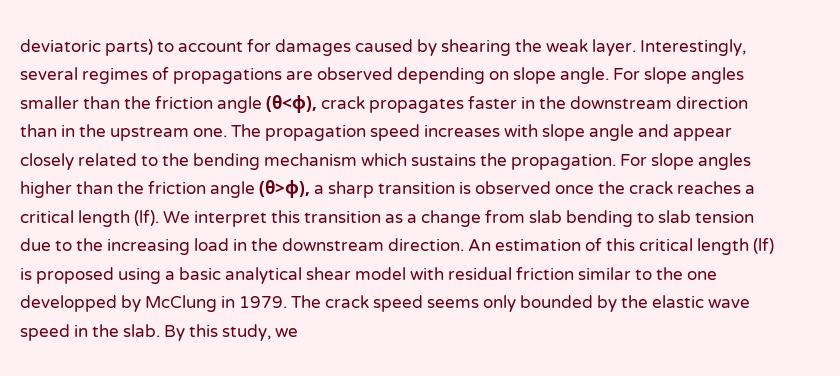deviatoric parts) to account for damages caused by shearing the weak layer. Interestingly, several regimes of propagations are observed depending on slope angle. For slope angles smaller than the friction angle (θ<φ), crack propagates faster in the downstream direction than in the upstream one. The propagation speed increases with slope angle and appear closely related to the bending mechanism which sustains the propagation. For slope angles higher than the friction angle (θ>φ), a sharp transition is observed once the crack reaches a critical length (lf). We interpret this transition as a change from slab bending to slab tension due to the increasing load in the downstream direction. An estimation of this critical length (lf) is proposed using a basic analytical shear model with residual friction similar to the one developped by McClung in 1979. The crack speed seems only bounded by the elastic wave speed in the slab. By this study, we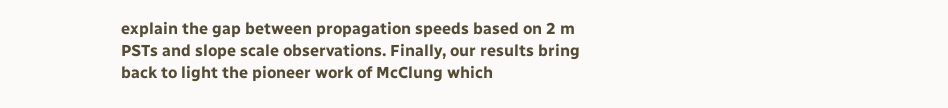explain the gap between propagation speeds based on 2 m PSTs and slope scale observations. Finally, our results bring back to light the pioneer work of McClung which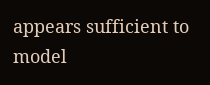appears sufficient to model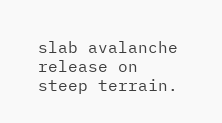slab avalanche release on steep terrain.